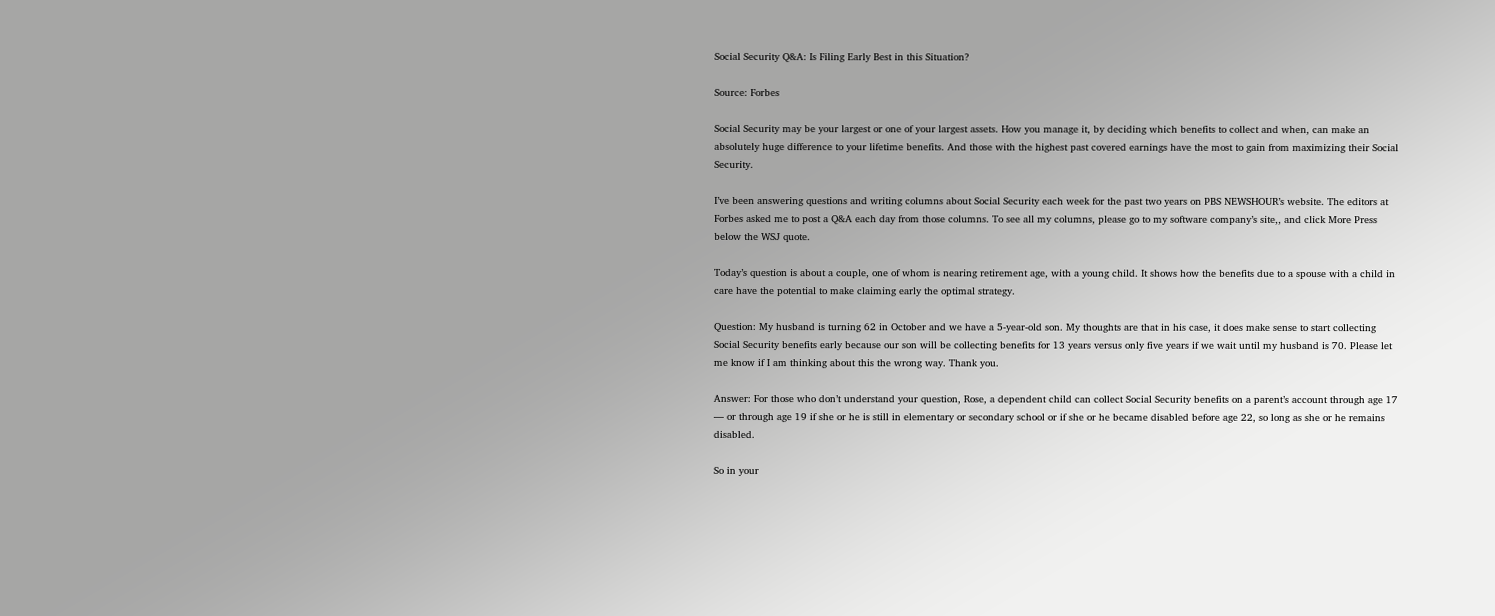Social Security Q&A: Is Filing Early Best in this Situation?

Source: Forbes

Social Security may be your largest or one of your largest assets. How you manage it, by deciding which benefits to collect and when, can make an absolutely huge difference to your lifetime benefits. And those with the highest past covered earnings have the most to gain from maximizing their Social Security.

I’ve been answering questions and writing columns about Social Security each week for the past two years on PBS NEWSHOUR’s website. The editors at Forbes asked me to post a Q&A each day from those columns. To see all my columns, please go to my software company’s site,, and click More Press below the WSJ quote.

Today’s question is about a couple, one of whom is nearing retirement age, with a young child. It shows how the benefits due to a spouse with a child in care have the potential to make claiming early the optimal strategy.

Question: My husband is turning 62 in October and we have a 5-year-old son. My thoughts are that in his case, it does make sense to start collecting Social Security benefits early because our son will be collecting benefits for 13 years versus only five years if we wait until my husband is 70. Please let me know if I am thinking about this the wrong way. Thank you.

Answer: For those who don’t understand your question, Rose, a dependent child can collect Social Security benefits on a parent’s account through age 17 — or through age 19 if she or he is still in elementary or secondary school or if she or he became disabled before age 22, so long as she or he remains disabled.

So in your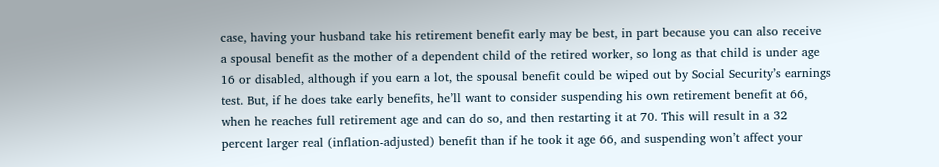case, having your husband take his retirement benefit early may be best, in part because you can also receive a spousal benefit as the mother of a dependent child of the retired worker, so long as that child is under age 16 or disabled, although if you earn a lot, the spousal benefit could be wiped out by Social Security’s earnings test. But, if he does take early benefits, he’ll want to consider suspending his own retirement benefit at 66, when he reaches full retirement age and can do so, and then restarting it at 70. This will result in a 32 percent larger real (inflation-adjusted) benefit than if he took it age 66, and suspending won’t affect your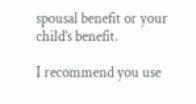spousal benefit or your child’s benefit.

I recommend you use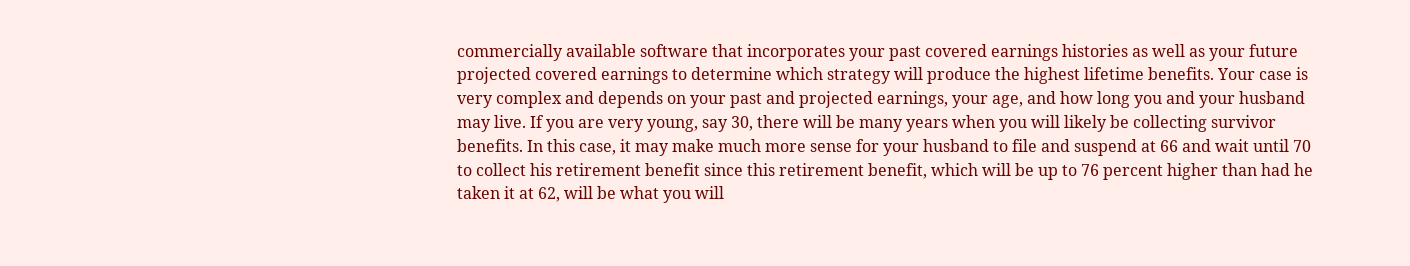commercially available software that incorporates your past covered earnings histories as well as your future projected covered earnings to determine which strategy will produce the highest lifetime benefits. Your case is very complex and depends on your past and projected earnings, your age, and how long you and your husband may live. If you are very young, say 30, there will be many years when you will likely be collecting survivor benefits. In this case, it may make much more sense for your husband to file and suspend at 66 and wait until 70 to collect his retirement benefit since this retirement benefit, which will be up to 76 percent higher than had he taken it at 62, will be what you will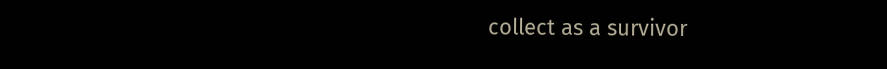collect as a survivor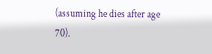(assuming he dies after age 70).